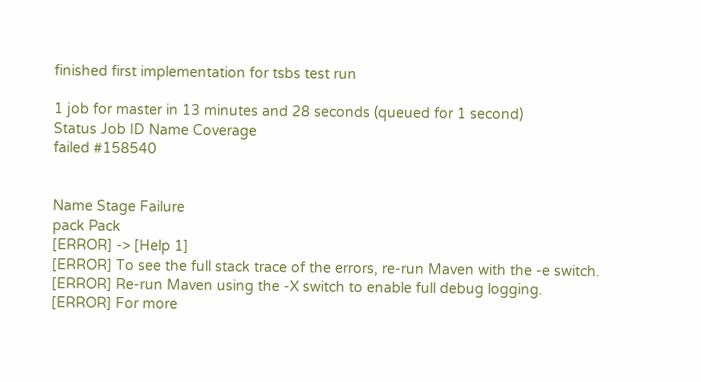finished first implementation for tsbs test run

1 job for master in 13 minutes and 28 seconds (queued for 1 second)
Status Job ID Name Coverage
failed #158540


Name Stage Failure
pack Pack
[ERROR] -> [Help 1]
[ERROR] To see the full stack trace of the errors, re-run Maven with the -e switch.
[ERROR] Re-run Maven using the -X switch to enable full debug logging.
[ERROR] For more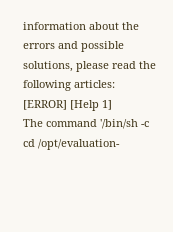information about the errors and possible solutions, please read the following articles:
[ERROR] [Help 1]
The command '/bin/sh -c cd /opt/evaluation-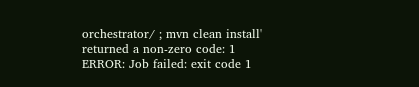orchestrator/ ; mvn clean install' returned a non-zero code: 1
ERROR: Job failed: exit code 1